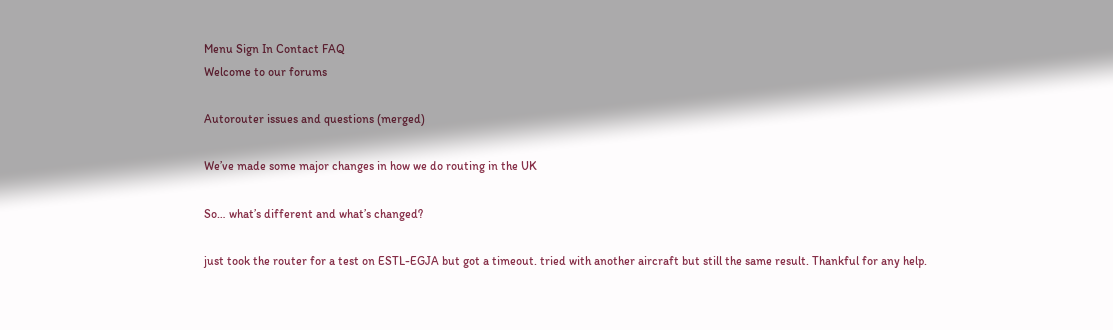Menu Sign In Contact FAQ
Welcome to our forums

Autorouter issues and questions (merged)

We’ve made some major changes in how we do routing in the UK

So… what’s different and what’s changed?

just took the router for a test on ESTL-EGJA but got a timeout. tried with another aircraft but still the same result. Thankful for any help.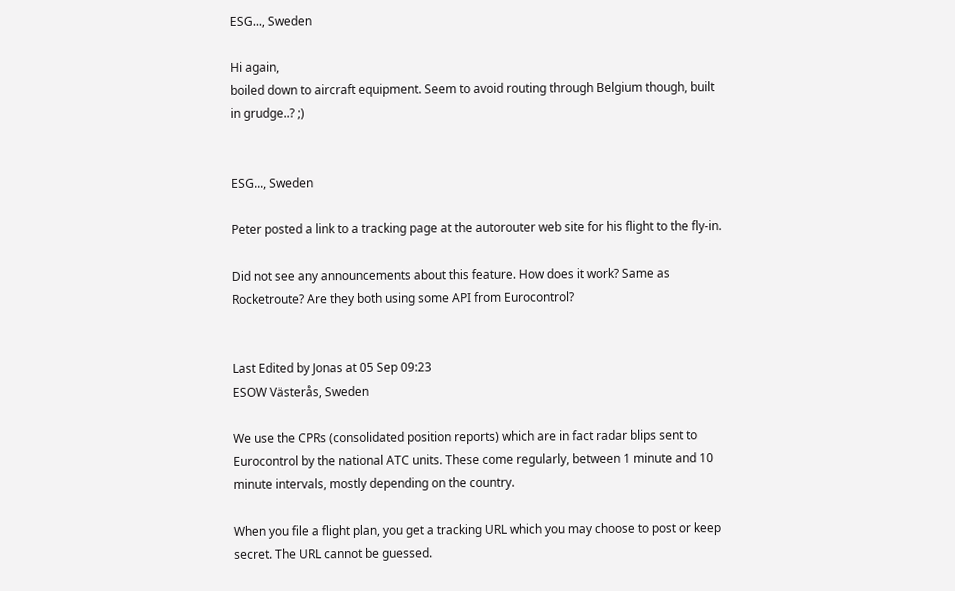ESG..., Sweden

Hi again,
boiled down to aircraft equipment. Seem to avoid routing through Belgium though, built in grudge..? ;)


ESG..., Sweden

Peter posted a link to a tracking page at the autorouter web site for his flight to the fly-in.

Did not see any announcements about this feature. How does it work? Same as Rocketroute? Are they both using some API from Eurocontrol?


Last Edited by Jonas at 05 Sep 09:23
ESOW Västerås, Sweden

We use the CPRs (consolidated position reports) which are in fact radar blips sent to Eurocontrol by the national ATC units. These come regularly, between 1 minute and 10 minute intervals, mostly depending on the country.

When you file a flight plan, you get a tracking URL which you may choose to post or keep secret. The URL cannot be guessed.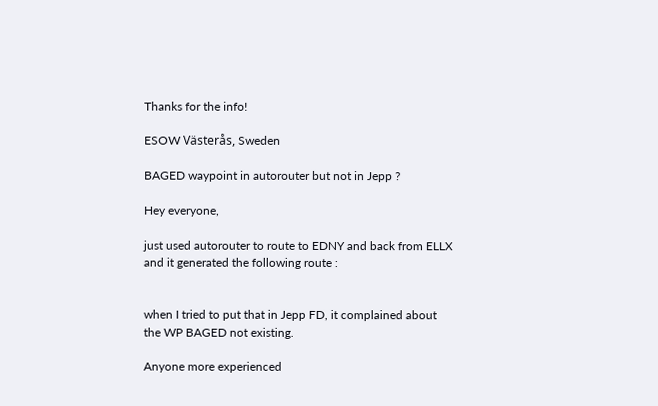Thanks for the info!

ESOW Västerås, Sweden

BAGED waypoint in autorouter but not in Jepp ?

Hey everyone,

just used autorouter to route to EDNY and back from ELLX and it generated the following route :


when I tried to put that in Jepp FD, it complained about the WP BAGED not existing.

Anyone more experienced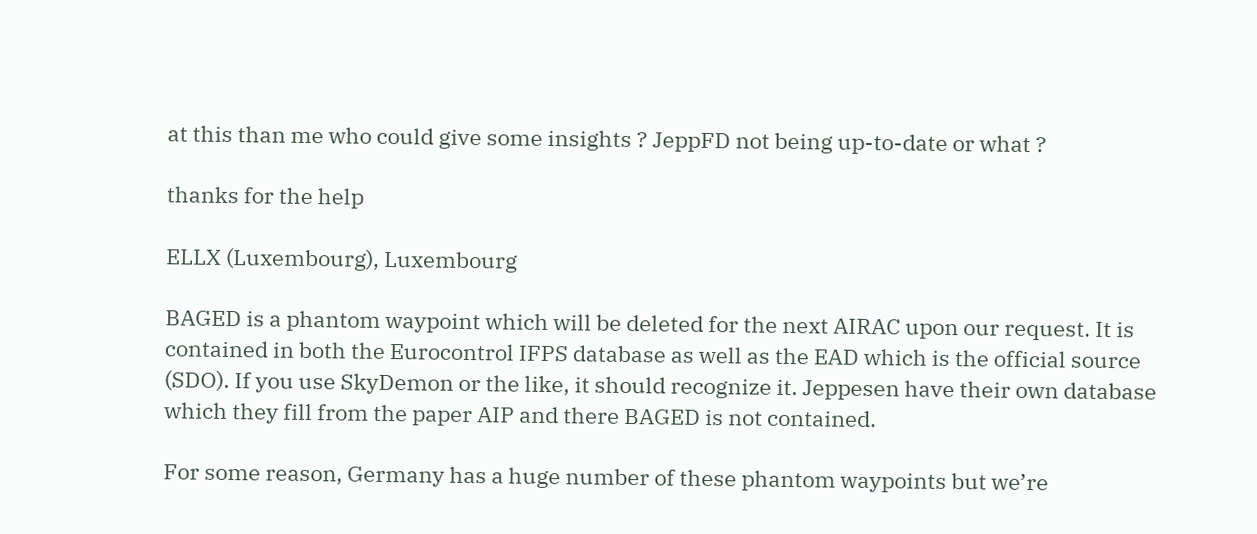at this than me who could give some insights ? JeppFD not being up-to-date or what ?

thanks for the help

ELLX (Luxembourg), Luxembourg

BAGED is a phantom waypoint which will be deleted for the next AIRAC upon our request. It is contained in both the Eurocontrol IFPS database as well as the EAD which is the official source (SDO). If you use SkyDemon or the like, it should recognize it. Jeppesen have their own database which they fill from the paper AIP and there BAGED is not contained.

For some reason, Germany has a huge number of these phantom waypoints but we’re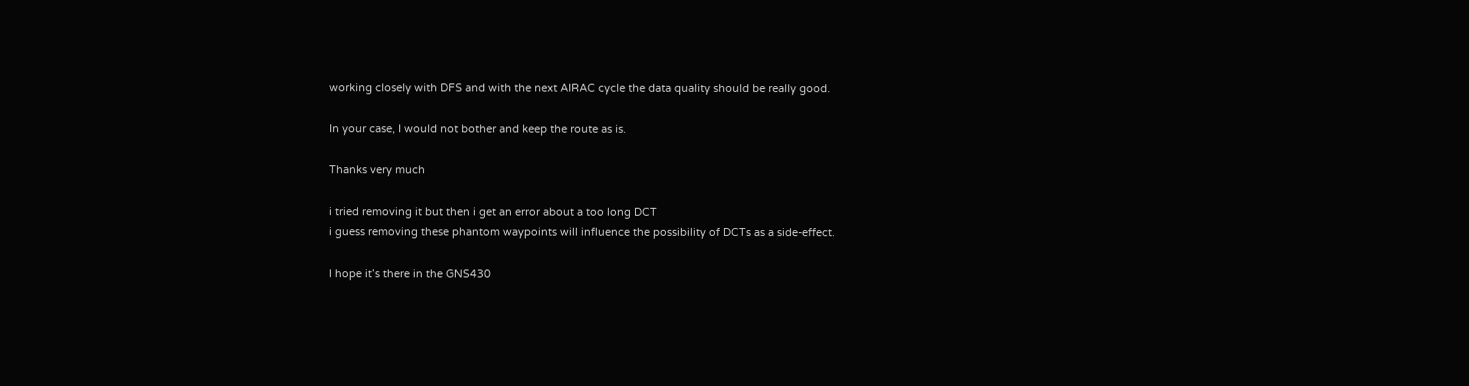working closely with DFS and with the next AIRAC cycle the data quality should be really good.

In your case, I would not bother and keep the route as is.

Thanks very much

i tried removing it but then i get an error about a too long DCT
i guess removing these phantom waypoints will influence the possibility of DCTs as a side-effect.

I hope it’s there in the GNS430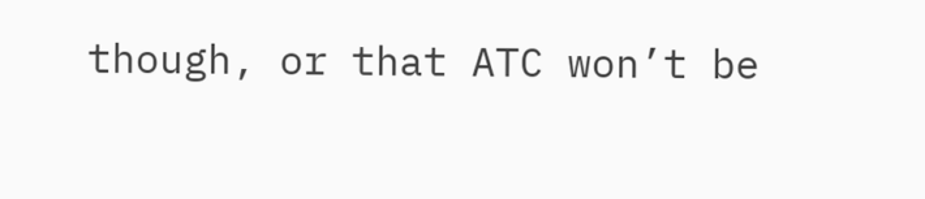though, or that ATC won’t be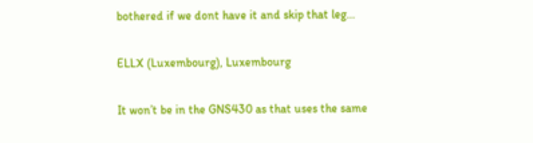bothered if we dont have it and skip that leg…

ELLX (Luxembourg), Luxembourg

It won’t be in the GNS430 as that uses the same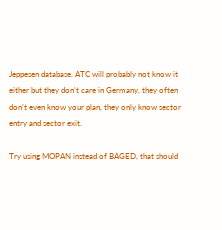Jeppesen database. ATC will probably not know it either but they don’t care in Germany, they often don’t even know your plan, they only know sector entry and sector exit.

Try using MOPAN instead of BAGED, that should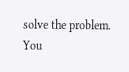solve the problem. You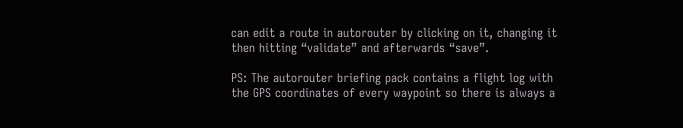can edit a route in autorouter by clicking on it, changing it then hitting “validate” and afterwards “save”.

PS: The autorouter briefing pack contains a flight log with the GPS coordinates of every waypoint so there is always a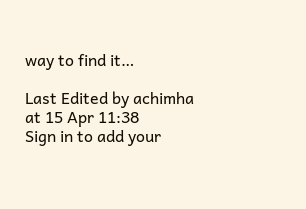way to find it…

Last Edited by achimha at 15 Apr 11:38
Sign in to add your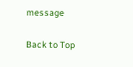message

Back to Top